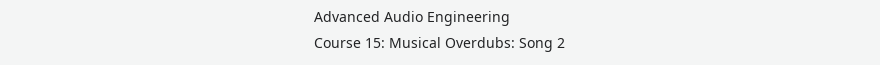Advanced Audio Engineering
Course 15: Musical Overdubs: Song 2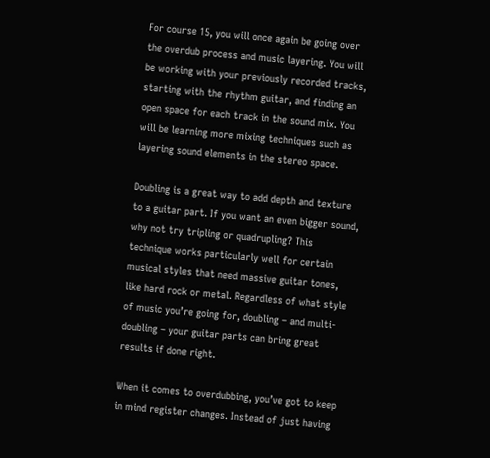For course 15, you will once again be going over the overdub process and music layering. You will be working with your previously recorded tracks, starting with the rhythm guitar, and finding an open space for each track in the sound mix. You will be learning more mixing techniques such as layering sound elements in the stereo space.

Doubling is a great way to add depth and texture to a guitar part. If you want an even bigger sound, why not try tripling or quadrupling? This technique works particularly well for certain musical styles that need massive guitar tones, like hard rock or metal. Regardless of what style of music you’re going for, doubling – and multi-doubling – your guitar parts can bring great results if done right.

When it comes to overdubbing, you’ve got to keep in mind register changes. Instead of just having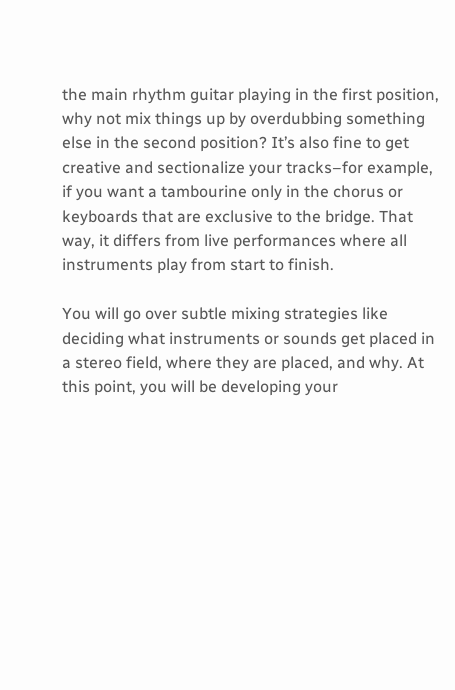the main rhythm guitar playing in the first position, why not mix things up by overdubbing something else in the second position? It’s also fine to get creative and sectionalize your tracks–for example, if you want a tambourine only in the chorus or keyboards that are exclusive to the bridge. That way, it differs from live performances where all instruments play from start to finish.

You will go over subtle mixing strategies like deciding what instruments or sounds get placed in a stereo field, where they are placed, and why. At this point, you will be developing your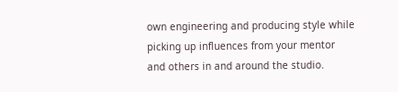own engineering and producing style while picking up influences from your mentor and others in and around the studio.